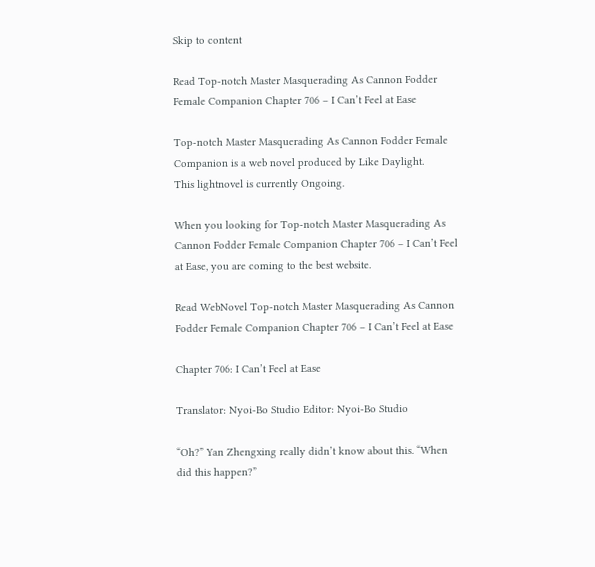Skip to content

Read Top-notch Master Masquerading As Cannon Fodder Female Companion Chapter 706 – I Can’t Feel at Ease

Top-notch Master Masquerading As Cannon Fodder Female Companion is a web novel produced by Like Daylight.
This lightnovel is currently Ongoing.

When you looking for Top-notch Master Masquerading As Cannon Fodder Female Companion Chapter 706 – I Can’t Feel at Ease, you are coming to the best website.

Read WebNovel Top-notch Master Masquerading As Cannon Fodder Female Companion Chapter 706 – I Can’t Feel at Ease

Chapter 706: I Can’t Feel at Ease

Translator: Nyoi-Bo Studio Editor: Nyoi-Bo Studio

“Oh?” Yan Zhengxing really didn’t know about this. “When did this happen?”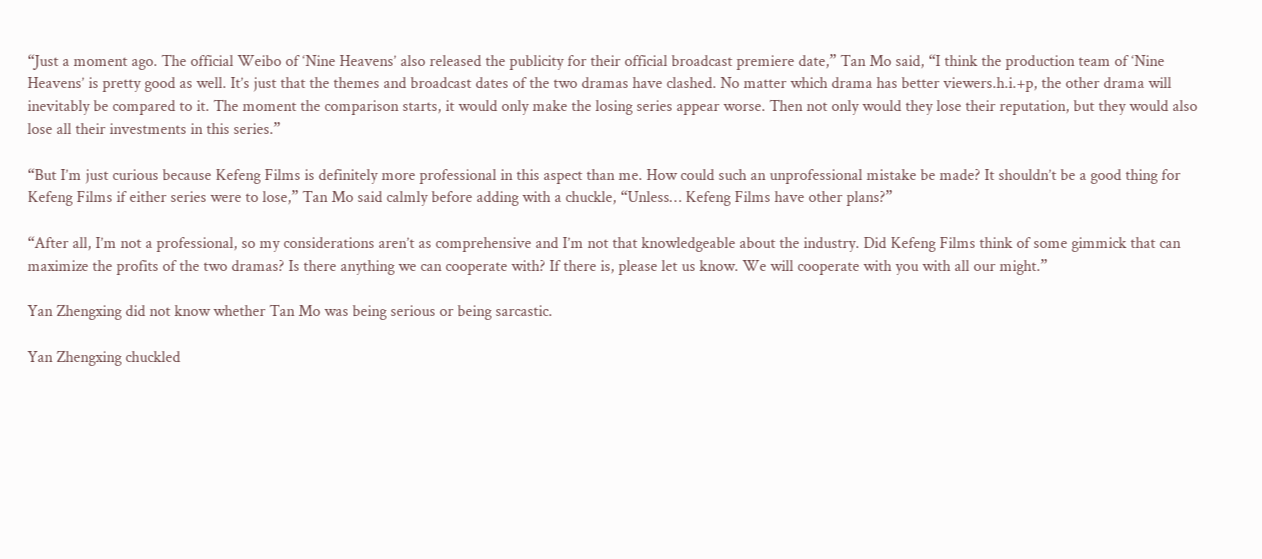“Just a moment ago. The official Weibo of ‘Nine Heavens’ also released the publicity for their official broadcast premiere date,” Tan Mo said, “I think the production team of ‘Nine Heavens’ is pretty good as well. It’s just that the themes and broadcast dates of the two dramas have clashed. No matter which drama has better viewers.h.i.+p, the other drama will inevitably be compared to it. The moment the comparison starts, it would only make the losing series appear worse. Then not only would they lose their reputation, but they would also lose all their investments in this series.”

“But I’m just curious because Kefeng Films is definitely more professional in this aspect than me. How could such an unprofessional mistake be made? It shouldn’t be a good thing for Kefeng Films if either series were to lose,” Tan Mo said calmly before adding with a chuckle, “Unless… Kefeng Films have other plans?”

“After all, I’m not a professional, so my considerations aren’t as comprehensive and I’m not that knowledgeable about the industry. Did Kefeng Films think of some gimmick that can maximize the profits of the two dramas? Is there anything we can cooperate with? If there is, please let us know. We will cooperate with you with all our might.”

Yan Zhengxing did not know whether Tan Mo was being serious or being sarcastic.

Yan Zhengxing chuckled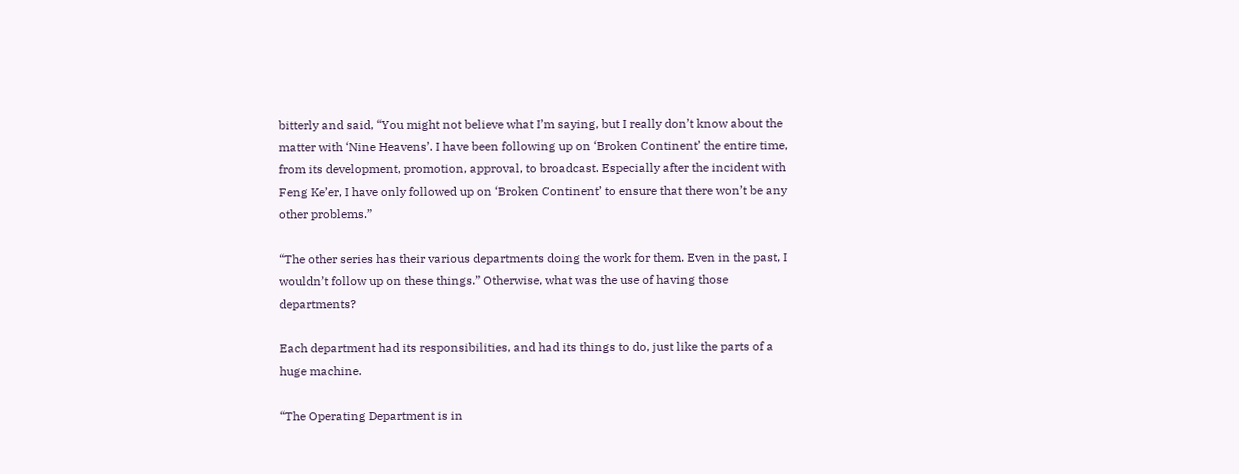bitterly and said, “You might not believe what I’m saying, but I really don’t know about the matter with ‘Nine Heavens’. I have been following up on ‘Broken Continent’ the entire time, from its development, promotion, approval, to broadcast. Especially after the incident with Feng Ke’er, I have only followed up on ‘Broken Continent’ to ensure that there won’t be any other problems.”

“The other series has their various departments doing the work for them. Even in the past, I wouldn’t follow up on these things.” Otherwise, what was the use of having those departments?

Each department had its responsibilities, and had its things to do, just like the parts of a huge machine.

“The Operating Department is in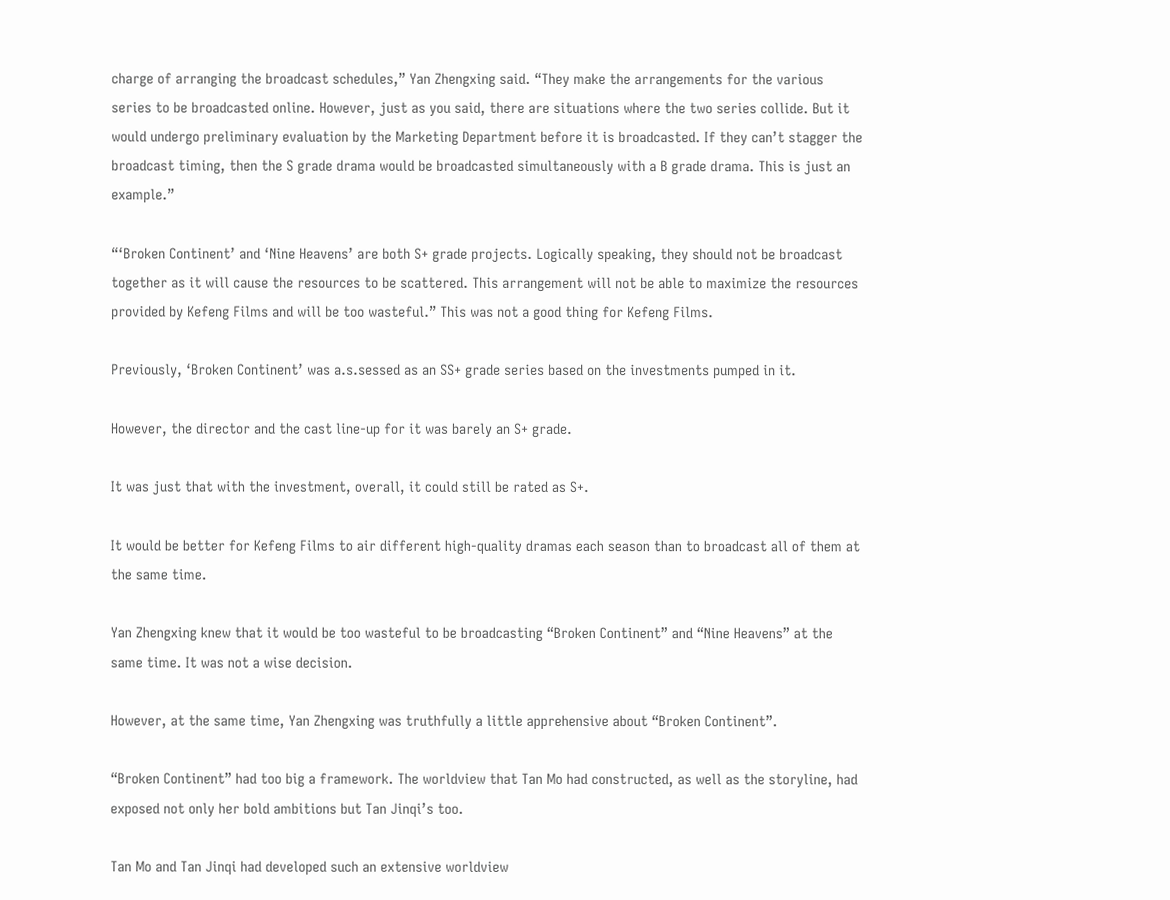charge of arranging the broadcast schedules,” Yan Zhengxing said. “They make the arrangements for the various series to be broadcasted online. However, just as you said, there are situations where the two series collide. But it would undergo preliminary evaluation by the Marketing Department before it is broadcasted. If they can’t stagger the broadcast timing, then the S grade drama would be broadcasted simultaneously with a B grade drama. This is just an example.”

“‘Broken Continent’ and ‘Nine Heavens’ are both S+ grade projects. Logically speaking, they should not be broadcast together as it will cause the resources to be scattered. This arrangement will not be able to maximize the resources provided by Kefeng Films and will be too wasteful.” This was not a good thing for Kefeng Films.

Previously, ‘Broken Continent’ was a.s.sessed as an SS+ grade series based on the investments pumped in it.

However, the director and the cast line-up for it was barely an S+ grade.

It was just that with the investment, overall, it could still be rated as S+.

It would be better for Kefeng Films to air different high-quality dramas each season than to broadcast all of them at the same time.

Yan Zhengxing knew that it would be too wasteful to be broadcasting “Broken Continent” and “Nine Heavens” at the same time. It was not a wise decision.

However, at the same time, Yan Zhengxing was truthfully a little apprehensive about “Broken Continent”.

“Broken Continent” had too big a framework. The worldview that Tan Mo had constructed, as well as the storyline, had exposed not only her bold ambitions but Tan Jinqi’s too.

Tan Mo and Tan Jinqi had developed such an extensive worldview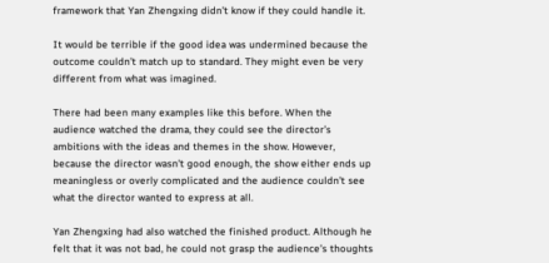framework that Yan Zhengxing didn’t know if they could handle it.

It would be terrible if the good idea was undermined because the outcome couldn’t match up to standard. They might even be very different from what was imagined.

There had been many examples like this before. When the audience watched the drama, they could see the director’s ambitions with the ideas and themes in the show. However, because the director wasn’t good enough, the show either ends up meaningless or overly complicated and the audience couldn’t see what the director wanted to express at all.

Yan Zhengxing had also watched the finished product. Although he felt that it was not bad, he could not grasp the audience’s thoughts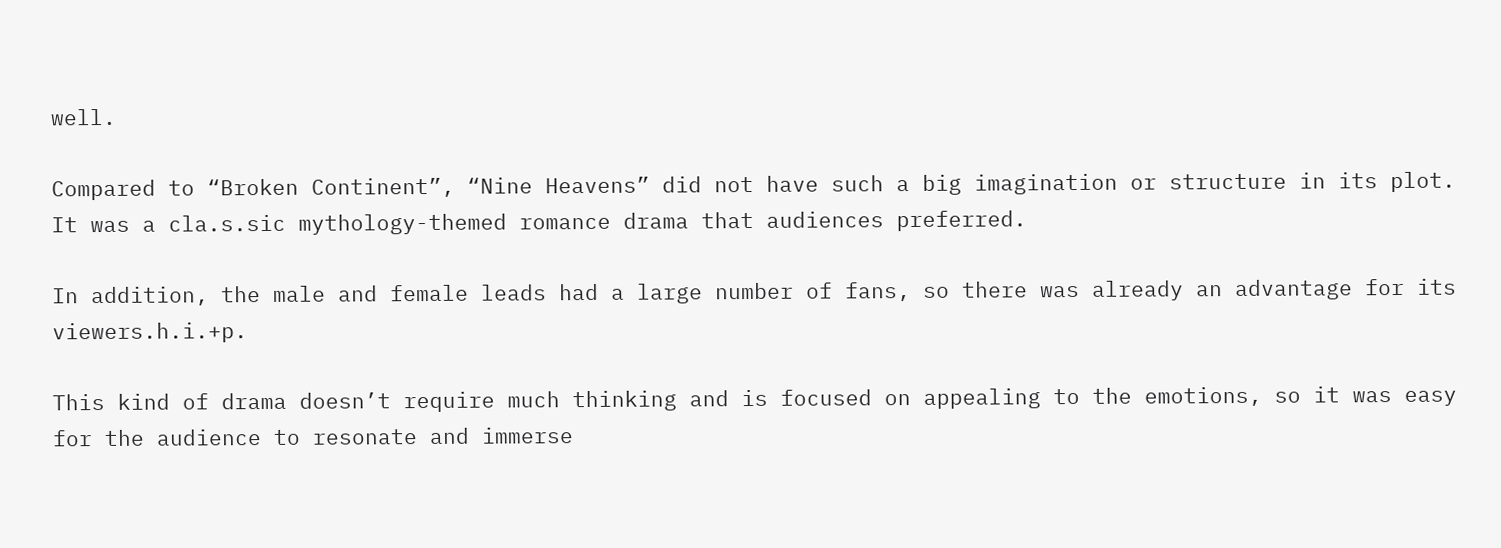well.

Compared to “Broken Continent”, “Nine Heavens” did not have such a big imagination or structure in its plot. It was a cla.s.sic mythology-themed romance drama that audiences preferred.

In addition, the male and female leads had a large number of fans, so there was already an advantage for its viewers.h.i.+p.

This kind of drama doesn’t require much thinking and is focused on appealing to the emotions, so it was easy for the audience to resonate and immerse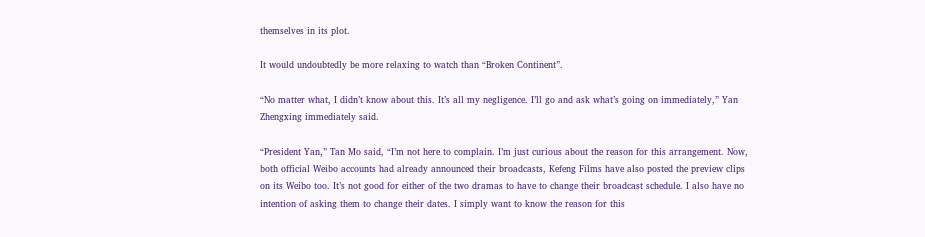themselves in its plot.

It would undoubtedly be more relaxing to watch than “Broken Continent”.

“No matter what, I didn’t know about this. It’s all my negligence. I’ll go and ask what’s going on immediately,” Yan Zhengxing immediately said.

“President Yan,” Tan Mo said, “I’m not here to complain. I’m just curious about the reason for this arrangement. Now, both official Weibo accounts had already announced their broadcasts, Kefeng Films have also posted the preview clips on its Weibo too. It’s not good for either of the two dramas to have to change their broadcast schedule. I also have no intention of asking them to change their dates. I simply want to know the reason for this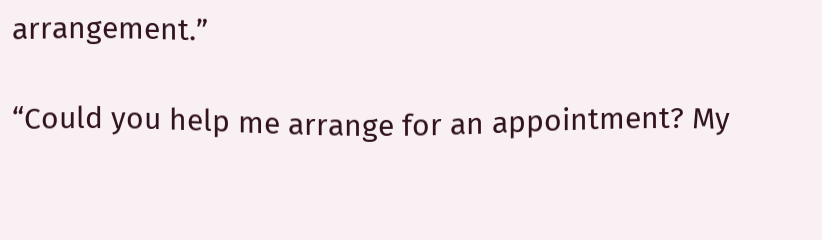arrangement.”

“Could you help me arrange for an appointment? My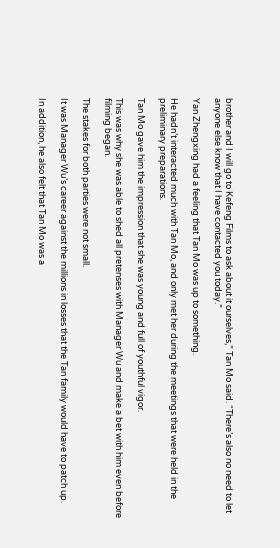brother and I will go to Kefeng Films to ask about it ourselves,” Tan Mo said. “There’s also no need to let anyone else know that I have contacted you today.”

Yan Zhengxing had a feeling that Tan Mo was up to something.

He hadn’t interacted much with Tan Mo, and only met her during the meetings that were held in the preliminary preparations.

Tan Mo gave him the impression that she was young and full of youthful vigor.

This was why she was able to shed all pretenses with Manager Wu and make a bet with him even before filming began.

The stakes for both parties were not small.

It was Manager Wu’s career against the millions in losses that the Tan family would have to patch up.

In addition, he also felt that Tan Mo was a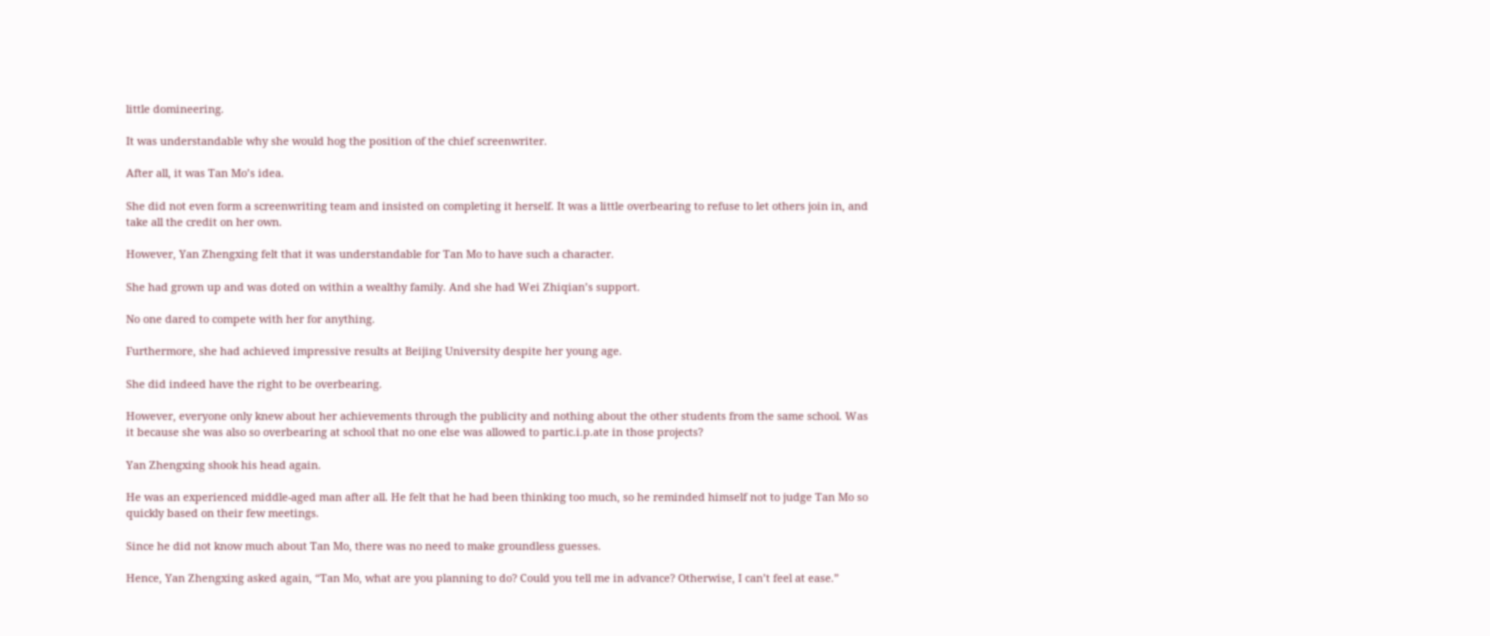little domineering.

It was understandable why she would hog the position of the chief screenwriter.

After all, it was Tan Mo’s idea.

She did not even form a screenwriting team and insisted on completing it herself. It was a little overbearing to refuse to let others join in, and take all the credit on her own.

However, Yan Zhengxing felt that it was understandable for Tan Mo to have such a character.

She had grown up and was doted on within a wealthy family. And she had Wei Zhiqian’s support.

No one dared to compete with her for anything.

Furthermore, she had achieved impressive results at Beijing University despite her young age.

She did indeed have the right to be overbearing.

However, everyone only knew about her achievements through the publicity and nothing about the other students from the same school. Was it because she was also so overbearing at school that no one else was allowed to partic.i.p.ate in those projects?

Yan Zhengxing shook his head again.

He was an experienced middle-aged man after all. He felt that he had been thinking too much, so he reminded himself not to judge Tan Mo so quickly based on their few meetings.

Since he did not know much about Tan Mo, there was no need to make groundless guesses.

Hence, Yan Zhengxing asked again, “Tan Mo, what are you planning to do? Could you tell me in advance? Otherwise, I can’t feel at ease.”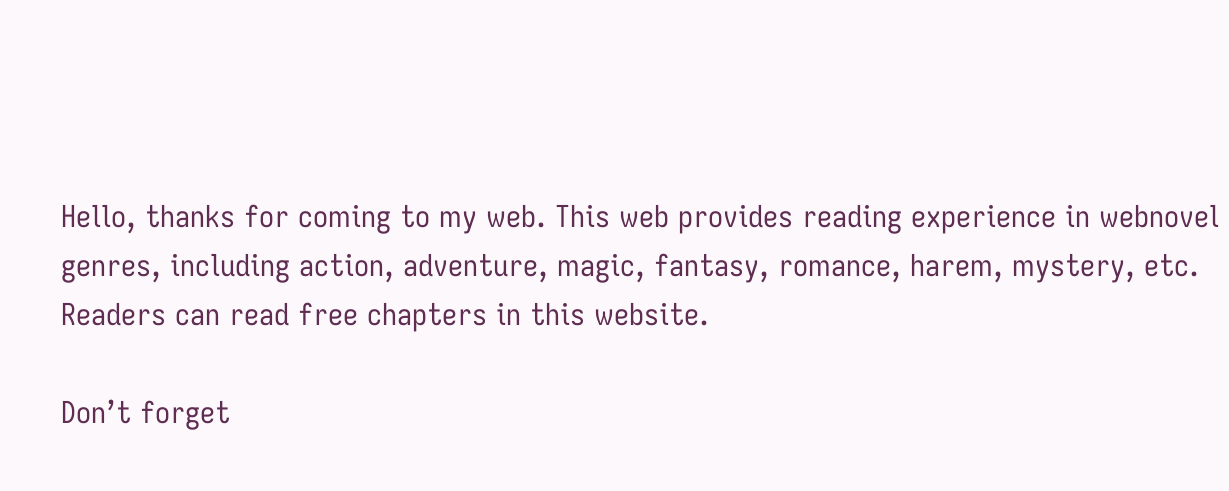Hello, thanks for coming to my web. This web provides reading experience in webnovel genres, including action, adventure, magic, fantasy, romance, harem, mystery, etc. Readers can read free chapters in this website.

Don’t forget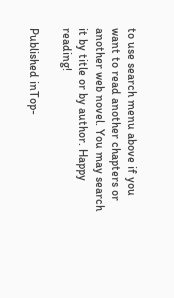to use search menu above if you want to read another chapters or another web novel. You may search it by title or by author. Happy reading!

Published inTop-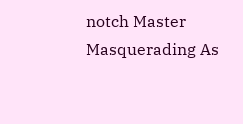notch Master Masquerading As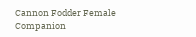Cannon Fodder Female Companion